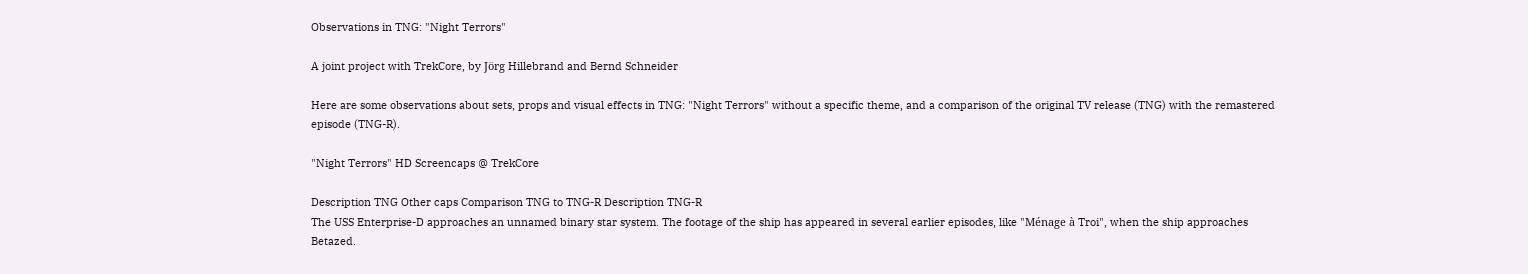Observations in TNG: "Night Terrors"

A joint project with TrekCore, by Jörg Hillebrand and Bernd Schneider

Here are some observations about sets, props and visual effects in TNG: "Night Terrors" without a specific theme, and a comparison of the original TV release (TNG) with the remastered episode (TNG-R).

"Night Terrors" HD Screencaps @ TrekCore

Description TNG Other caps Comparison TNG to TNG-R Description TNG-R
The USS Enterprise-D approaches an unnamed binary star system. The footage of the ship has appeared in several earlier episodes, like "Ménage à Troi", when the ship approaches Betazed.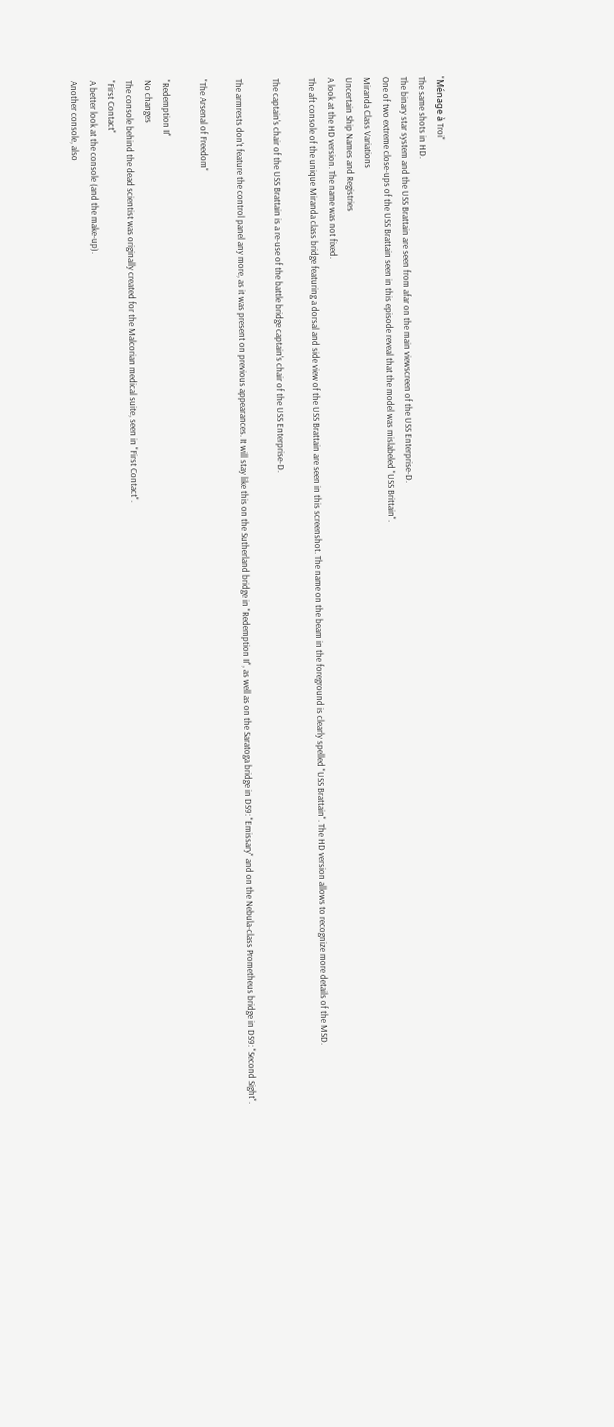"Ménage à Troi"
The same shots in HD.
The binary star system and the USS Brattain are seen from afar on the main viewscreen of the USS Enterprise-D.
One of two extreme close-ups of the USS Brattain seen in this episode reveal that the model was mislabeled "USS Brittain".
Miranda Class Variations
Uncertain Ship Names and Registries
A look at the HD version. The name was not fixed.
The aft console of the unique Miranda class bridge featuring a dorsal and side view of the USS Brattain are seen in this screenshot. The name on the beam in the foreground is clearly spelled "USS Brattain". The HD version allows to recognize more details of the MSD.

The captain's chair of the USS Brattain is a re-use of the battle bridge captain's chair of the USS Enterprise-D.

The armrests don't feature the control panel any more, as it was present on previous appearances. It will stay like this on the Sutherland bridge in "Redemption II", as well as on the Saratoga bridge in DS9: "Emissary" and on the Nebula-class Prometheus bridge in DS9: "Second Sight".

"The Arsenal of Freedom"

"Redemption II"
No changes
The console behind the dead scientist was originally created for the Malcorian medical suite, seen in "First Contact".
"First Contact"
A better look at the console (and the make-up).
Another console, also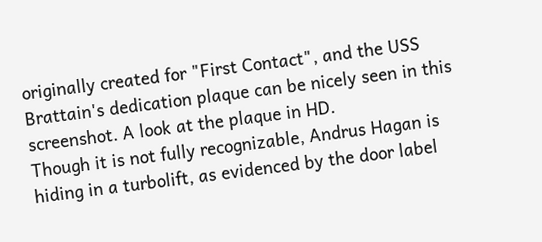originally created for "First Contact", and the USS Brattain's dedication plaque can be nicely seen in this screenshot. A look at the plaque in HD.
Though it is not fully recognizable, Andrus Hagan is hiding in a turbolift, as evidenced by the door label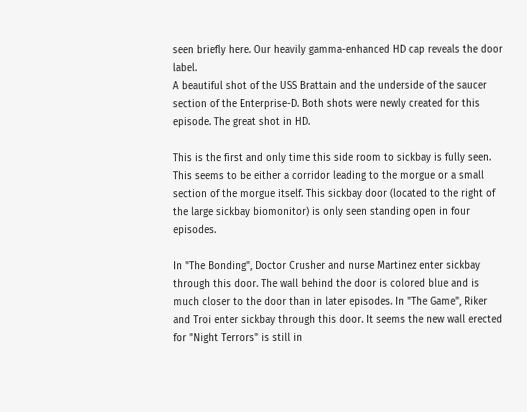seen briefly here. Our heavily gamma-enhanced HD cap reveals the door label.
A beautiful shot of the USS Brattain and the underside of the saucer section of the Enterprise-D. Both shots were newly created for this episode. The great shot in HD.

This is the first and only time this side room to sickbay is fully seen. This seems to be either a corridor leading to the morgue or a small section of the morgue itself. This sickbay door (located to the right of the large sickbay biomonitor) is only seen standing open in four episodes.

In "The Bonding", Doctor Crusher and nurse Martinez enter sickbay through this door. The wall behind the door is colored blue and is much closer to the door than in later episodes. In "The Game", Riker and Troi enter sickbay through this door. It seems the new wall erected for "Night Terrors" is still in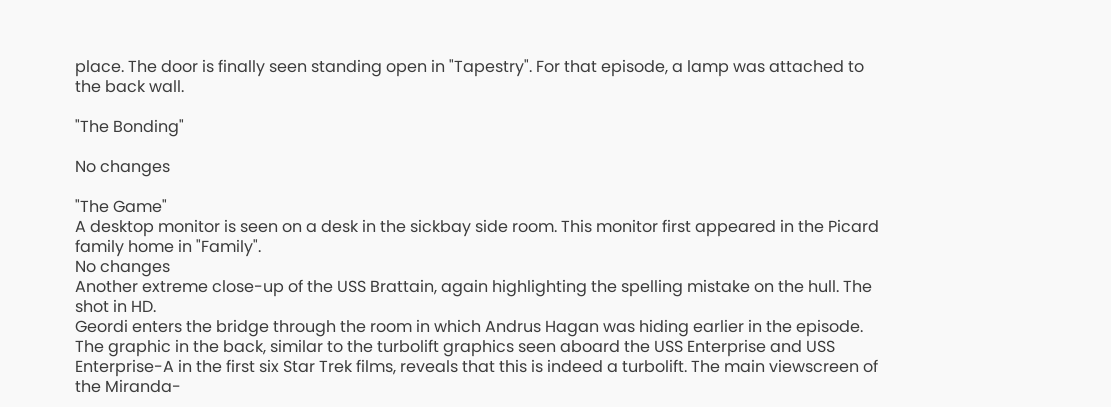place. The door is finally seen standing open in "Tapestry". For that episode, a lamp was attached to the back wall.

"The Bonding"

No changes

"The Game"
A desktop monitor is seen on a desk in the sickbay side room. This monitor first appeared in the Picard family home in "Family".
No changes
Another extreme close-up of the USS Brattain, again highlighting the spelling mistake on the hull. The shot in HD.
Geordi enters the bridge through the room in which Andrus Hagan was hiding earlier in the episode. The graphic in the back, similar to the turbolift graphics seen aboard the USS Enterprise and USS Enterprise-A in the first six Star Trek films, reveals that this is indeed a turbolift. The main viewscreen of the Miranda-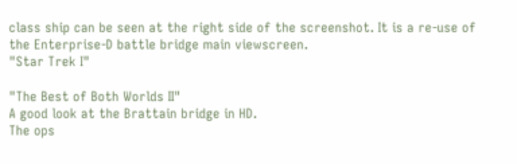class ship can be seen at the right side of the screenshot. It is a re-use of the Enterprise-D battle bridge main viewscreen.
"Star Trek I"

"The Best of Both Worlds II"
A good look at the Brattain bridge in HD.
The ops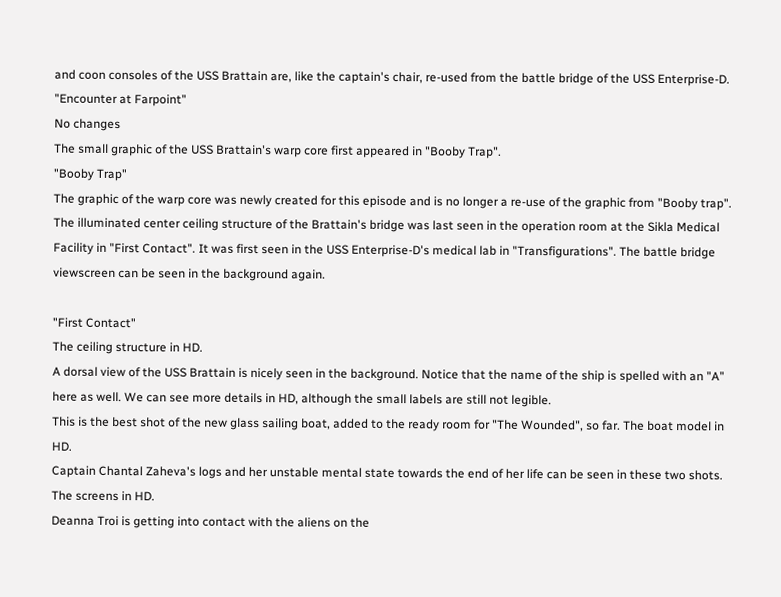and coon consoles of the USS Brattain are, like the captain's chair, re-used from the battle bridge of the USS Enterprise-D.
"Encounter at Farpoint"
No changes
The small graphic of the USS Brattain's warp core first appeared in "Booby Trap".
"Booby Trap"
The graphic of the warp core was newly created for this episode and is no longer a re-use of the graphic from "Booby trap".
The illuminated center ceiling structure of the Brattain's bridge was last seen in the operation room at the Sikla Medical Facility in "First Contact". It was first seen in the USS Enterprise-D's medical lab in "Transfigurations". The battle bridge viewscreen can be seen in the background again.

"First Contact"
The ceiling structure in HD.
A dorsal view of the USS Brattain is nicely seen in the background. Notice that the name of the ship is spelled with an "A" here as well. We can see more details in HD, although the small labels are still not legible.
This is the best shot of the new glass sailing boat, added to the ready room for "The Wounded", so far. The boat model in HD.
Captain Chantal Zaheva's logs and her unstable mental state towards the end of her life can be seen in these two shots. The screens in HD.
Deanna Troi is getting into contact with the aliens on the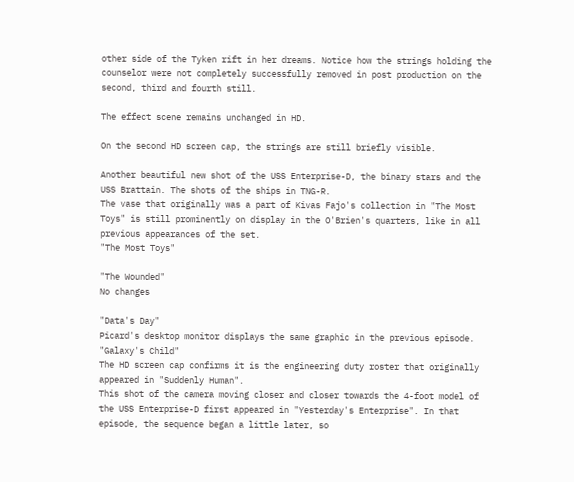other side of the Tyken rift in her dreams. Notice how the strings holding the counselor were not completely successfully removed in post production on the second, third and fourth still.

The effect scene remains unchanged in HD.

On the second HD screen cap, the strings are still briefly visible.

Another beautiful new shot of the USS Enterprise-D, the binary stars and the USS Brattain. The shots of the ships in TNG-R.
The vase that originally was a part of Kivas Fajo's collection in "The Most Toys" is still prominently on display in the O'Brien's quarters, like in all previous appearances of the set.
"The Most Toys"

"The Wounded"
No changes

"Data's Day"
Picard's desktop monitor displays the same graphic in the previous episode.
"Galaxy's Child"
The HD screen cap confirms it is the engineering duty roster that originally appeared in "Suddenly Human".
This shot of the camera moving closer and closer towards the 4-foot model of the USS Enterprise-D first appeared in "Yesterday's Enterprise". In that episode, the sequence began a little later, so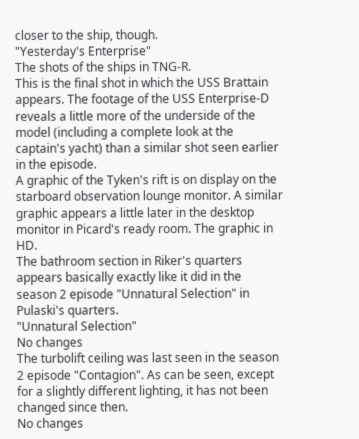closer to the ship, though.
"Yesterday's Enterprise"
The shots of the ships in TNG-R.
This is the final shot in which the USS Brattain appears. The footage of the USS Enterprise-D reveals a little more of the underside of the model (including a complete look at the captain's yacht) than a similar shot seen earlier in the episode.
A graphic of the Tyken's rift is on display on the starboard observation lounge monitor. A similar graphic appears a little later in the desktop monitor in Picard's ready room. The graphic in HD.
The bathroom section in Riker's quarters appears basically exactly like it did in the season 2 episode "Unnatural Selection" in Pulaski's quarters.
"Unnatural Selection"
No changes
The turbolift ceiling was last seen in the season 2 episode "Contagion". As can be seen, except for a slightly different lighting, it has not been changed since then.
No changes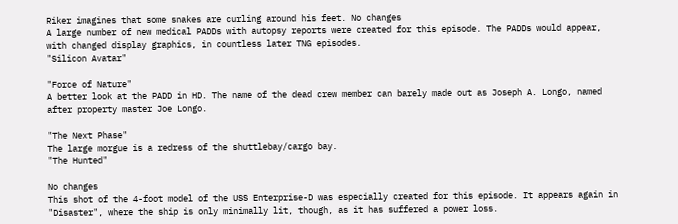Riker imagines that some snakes are curling around his feet. No changes
A large number of new medical PADDs with autopsy reports were created for this episode. The PADDs would appear, with changed display graphics, in countless later TNG episodes.
"Silicon Avatar"

"Force of Nature"
A better look at the PADD in HD. The name of the dead crew member can barely made out as Joseph A. Longo, named after property master Joe Longo.

"The Next Phase"
The large morgue is a redress of the shuttlebay/cargo bay.
"The Hunted"

No changes
This shot of the 4-foot model of the USS Enterprise-D was especially created for this episode. It appears again in "Disaster", where the ship is only minimally lit, though, as it has suffered a power loss.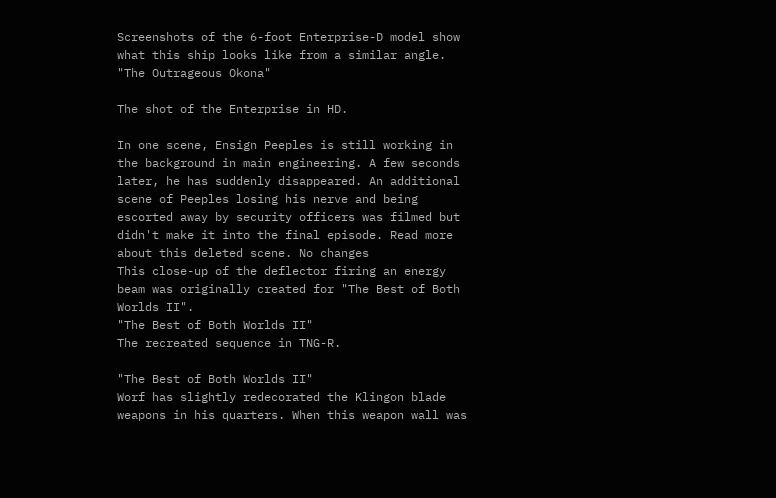Screenshots of the 6-foot Enterprise-D model show what this ship looks like from a similar angle.
"The Outrageous Okona"

The shot of the Enterprise in HD.

In one scene, Ensign Peeples is still working in the background in main engineering. A few seconds later, he has suddenly disappeared. An additional scene of Peeples losing his nerve and being escorted away by security officers was filmed but didn't make it into the final episode. Read more about this deleted scene. No changes
This close-up of the deflector firing an energy beam was originally created for "The Best of Both Worlds II".
"The Best of Both Worlds II"
The recreated sequence in TNG-R.

"The Best of Both Worlds II"
Worf has slightly redecorated the Klingon blade weapons in his quarters. When this weapon wall was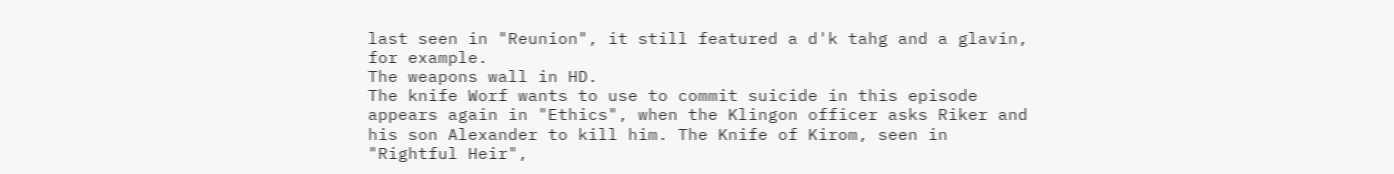last seen in "Reunion", it still featured a d'k tahg and a glavin, for example.
The weapons wall in HD.
The knife Worf wants to use to commit suicide in this episode appears again in "Ethics", when the Klingon officer asks Riker and his son Alexander to kill him. The Knife of Kirom, seen in "Rightful Heir",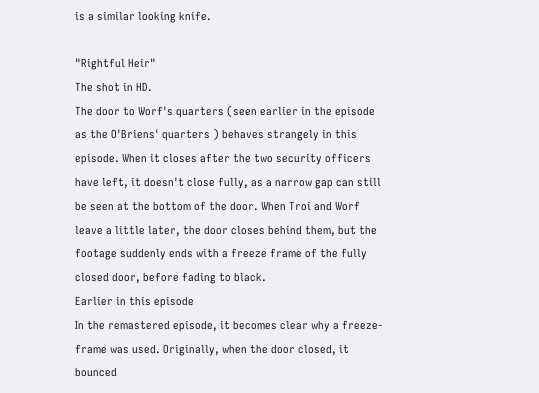is a similar looking knife.

"Rightful Heir"
The shot in HD.
The door to Worf's quarters (seen earlier in the episode as the O'Briens' quarters ) behaves strangely in this episode. When it closes after the two security officers have left, it doesn't close fully, as a narrow gap can still be seen at the bottom of the door. When Troi and Worf leave a little later, the door closes behind them, but the footage suddenly ends with a freeze frame of the fully closed door, before fading to black.
Earlier in this episode
In the remastered episode, it becomes clear why a freeze-frame was used. Originally, when the door closed, it bounced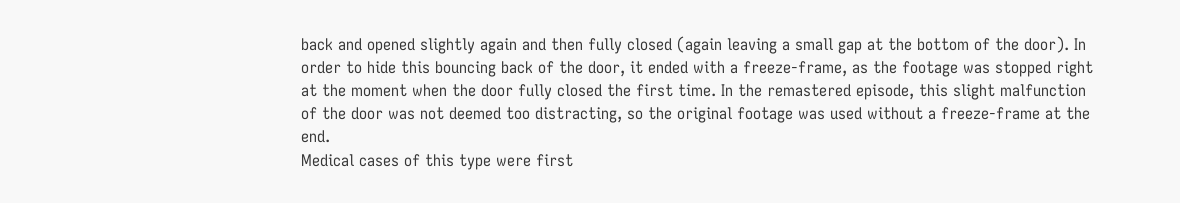back and opened slightly again and then fully closed (again leaving a small gap at the bottom of the door). In order to hide this bouncing back of the door, it ended with a freeze-frame, as the footage was stopped right at the moment when the door fully closed the first time. In the remastered episode, this slight malfunction of the door was not deemed too distracting, so the original footage was used without a freeze-frame at the end.
Medical cases of this type were first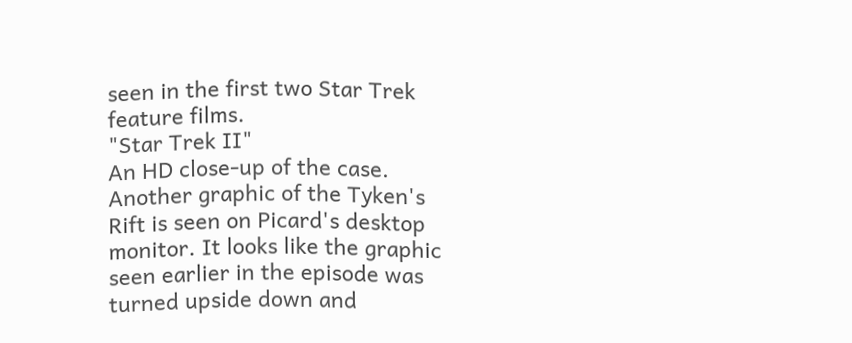seen in the first two Star Trek feature films.
"Star Trek II"
An HD close-up of the case.
Another graphic of the Tyken's Rift is seen on Picard's desktop monitor. It looks like the graphic seen earlier in the episode was turned upside down and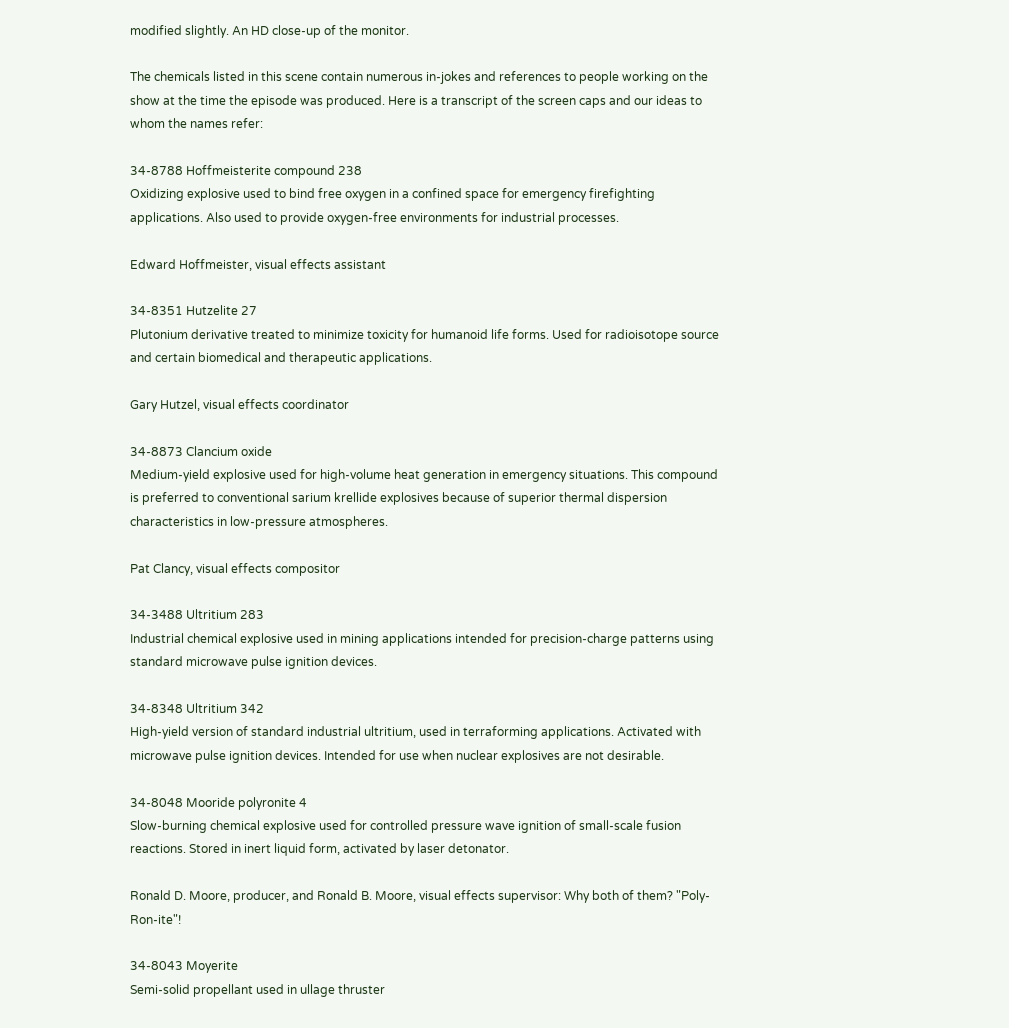modified slightly. An HD close-up of the monitor.

The chemicals listed in this scene contain numerous in-jokes and references to people working on the show at the time the episode was produced. Here is a transcript of the screen caps and our ideas to whom the names refer:

34-8788 Hoffmeisterite compound 238
Oxidizing explosive used to bind free oxygen in a confined space for emergency firefighting applications. Also used to provide oxygen-free environments for industrial processes.

Edward Hoffmeister, visual effects assistant

34-8351 Hutzelite 27
Plutonium derivative treated to minimize toxicity for humanoid life forms. Used for radioisotope source and certain biomedical and therapeutic applications.

Gary Hutzel, visual effects coordinator

34-8873 Clancium oxide
Medium-yield explosive used for high-volume heat generation in emergency situations. This compound is preferred to conventional sarium krellide explosives because of superior thermal dispersion characteristics in low-pressure atmospheres.

Pat Clancy, visual effects compositor

34-3488 Ultritium 283
Industrial chemical explosive used in mining applications intended for precision-charge patterns using standard microwave pulse ignition devices.

34-8348 Ultritium 342
High-yield version of standard industrial ultritium, used in terraforming applications. Activated with microwave pulse ignition devices. Intended for use when nuclear explosives are not desirable.

34-8048 Mooride polyronite 4
Slow-burning chemical explosive used for controlled pressure wave ignition of small-scale fusion reactions. Stored in inert liquid form, activated by laser detonator.

Ronald D. Moore, producer, and Ronald B. Moore, visual effects supervisor: Why both of them? "Poly-Ron-ite"!

34-8043 Moyerite
Semi-solid propellant used in ullage thruster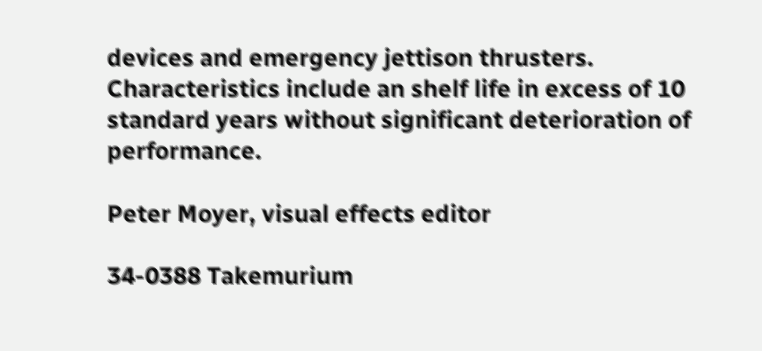devices and emergency jettison thrusters. Characteristics include an shelf life in excess of 10 standard years without significant deterioration of performance.

Peter Moyer, visual effects editor

34-0388 Takemurium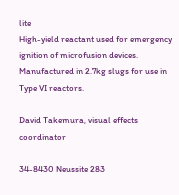lite
High-yield reactant used for emergency ignition of microfusion devices. Manufactured in 2.7kg slugs for use in Type VI reactors.

David Takemura, visual effects coordinator

34-8430 Neussite 283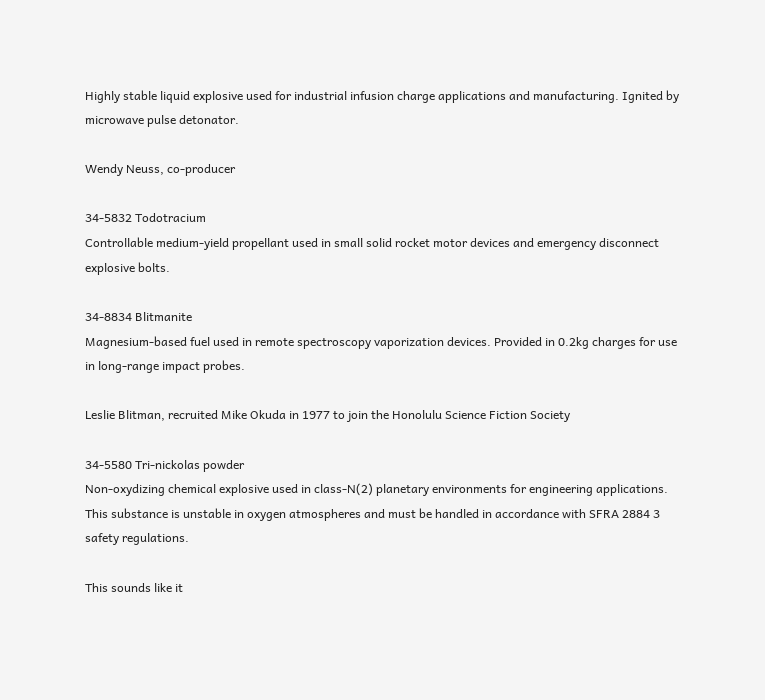Highly stable liquid explosive used for industrial infusion charge applications and manufacturing. Ignited by microwave pulse detonator.

Wendy Neuss, co-producer

34-5832 Todotracium
Controllable medium-yield propellant used in small solid rocket motor devices and emergency disconnect explosive bolts.

34-8834 Blitmanite
Magnesium-based fuel used in remote spectroscopy vaporization devices. Provided in 0.2kg charges for use in long-range impact probes.

Leslie Blitman, recruited Mike Okuda in 1977 to join the Honolulu Science Fiction Society

34-5580 Tri-nickolas powder
Non-oxydizing chemical explosive used in class-N(2) planetary environments for engineering applications. This substance is unstable in oxygen atmospheres and must be handled in accordance with SFRA 2884 3 safety regulations.

This sounds like it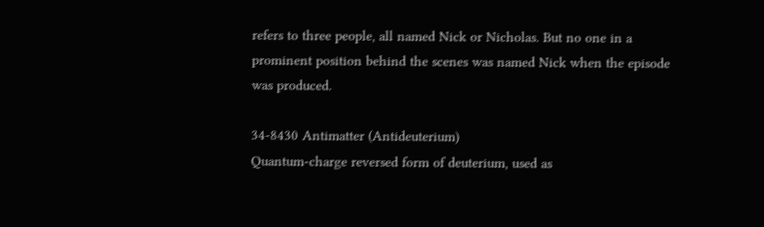refers to three people, all named Nick or Nicholas. But no one in a prominent position behind the scenes was named Nick when the episode was produced.

34-8430 Antimatter (Antideuterium)
Quantum-charge reversed form of deuterium, used as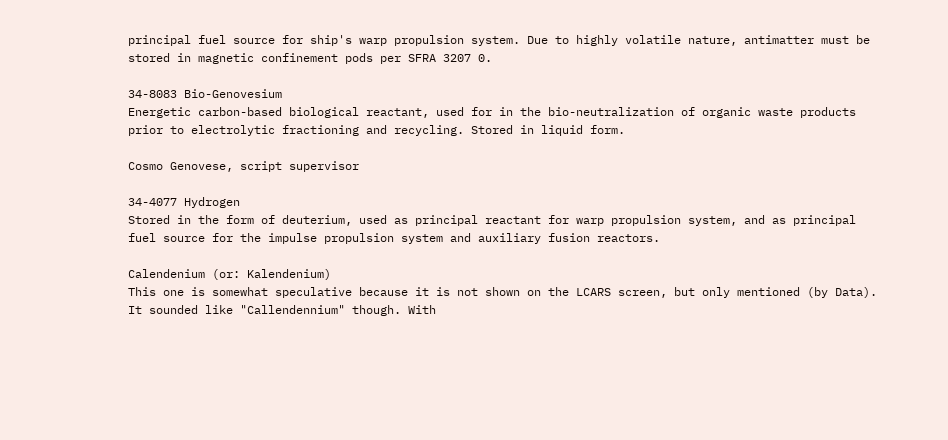principal fuel source for ship's warp propulsion system. Due to highly volatile nature, antimatter must be stored in magnetic confinement pods per SFRA 3207 0.

34-8083 Bio-Genovesium
Energetic carbon-based biological reactant, used for in the bio-neutralization of organic waste products prior to electrolytic fractioning and recycling. Stored in liquid form.

Cosmo Genovese, script supervisor

34-4077 Hydrogen
Stored in the form of deuterium, used as principal reactant for warp propulsion system, and as principal fuel source for the impulse propulsion system and auxiliary fusion reactors.

Calendenium (or: Kalendenium)
This one is somewhat speculative because it is not shown on the LCARS screen, but only mentioned (by Data). It sounded like "Callendennium" though. With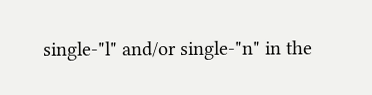single-"l" and/or single-"n" in the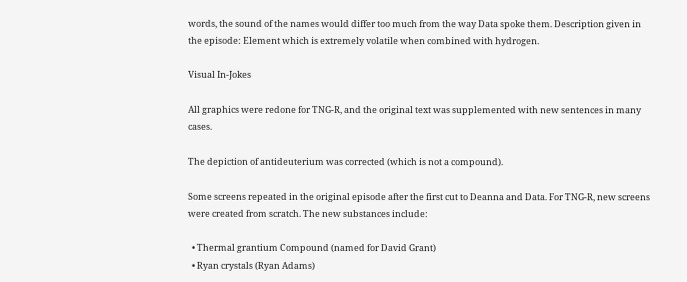words, the sound of the names would differ too much from the way Data spoke them. Description given in the episode: Element which is extremely volatile when combined with hydrogen.

Visual In-Jokes

All graphics were redone for TNG-R, and the original text was supplemented with new sentences in many cases.

The depiction of antideuterium was corrected (which is not a compound).

Some screens repeated in the original episode after the first cut to Deanna and Data. For TNG-R, new screens were created from scratch. The new substances include:

  • Thermal grantium Compound (named for David Grant)
  • Ryan crystals (Ryan Adams)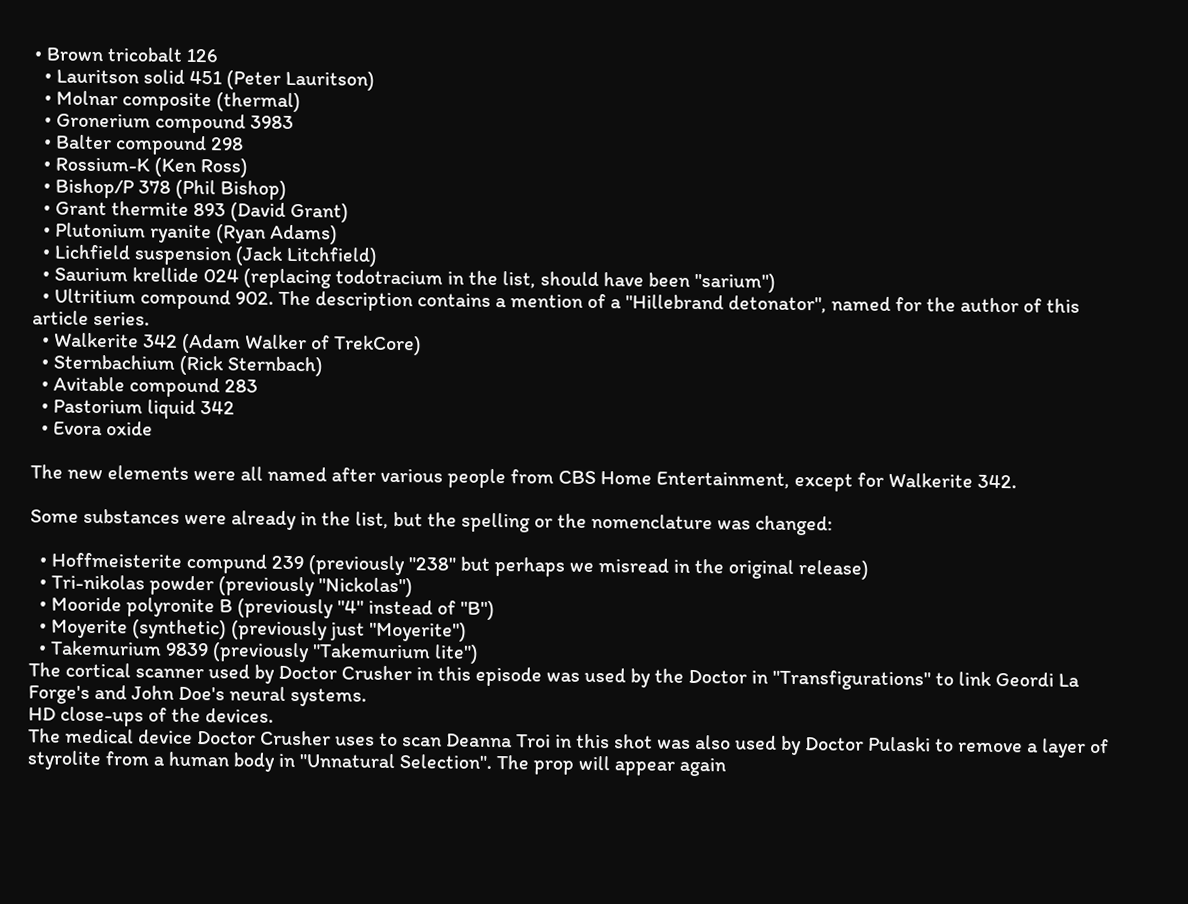• Brown tricobalt 126
  • Lauritson solid 451 (Peter Lauritson)
  • Molnar composite (thermal)
  • Gronerium compound 3983
  • Balter compound 298
  • Rossium-K (Ken Ross)
  • Bishop/P 378 (Phil Bishop)
  • Grant thermite 893 (David Grant)
  • Plutonium ryanite (Ryan Adams)
  • Lichfield suspension (Jack Litchfield)
  • Saurium krellide 024 (replacing todotracium in the list, should have been "sarium")
  • Ultritium compound 902. The description contains a mention of a "Hillebrand detonator", named for the author of this article series.
  • Walkerite 342 (Adam Walker of TrekCore)
  • Sternbachium (Rick Sternbach)
  • Avitable compound 283
  • Pastorium liquid 342
  • Evora oxide

The new elements were all named after various people from CBS Home Entertainment, except for Walkerite 342.

Some substances were already in the list, but the spelling or the nomenclature was changed:

  • Hoffmeisterite compund 239 (previously "238" but perhaps we misread in the original release)
  • Tri-nikolas powder (previously "Nickolas")
  • Mooride polyronite B (previously "4" instead of "B")
  • Moyerite (synthetic) (previously just "Moyerite")
  • Takemurium 9839 (previously "Takemurium lite")
The cortical scanner used by Doctor Crusher in this episode was used by the Doctor in "Transfigurations" to link Geordi La Forge's and John Doe's neural systems.
HD close-ups of the devices.
The medical device Doctor Crusher uses to scan Deanna Troi in this shot was also used by Doctor Pulaski to remove a layer of styrolite from a human body in "Unnatural Selection". The prop will appear again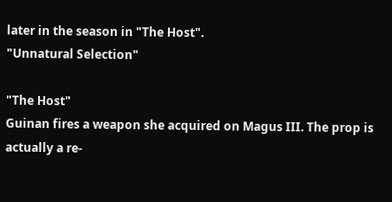later in the season in "The Host".
"Unnatural Selection"

"The Host"
Guinan fires a weapon she acquired on Magus III. The prop is actually a re-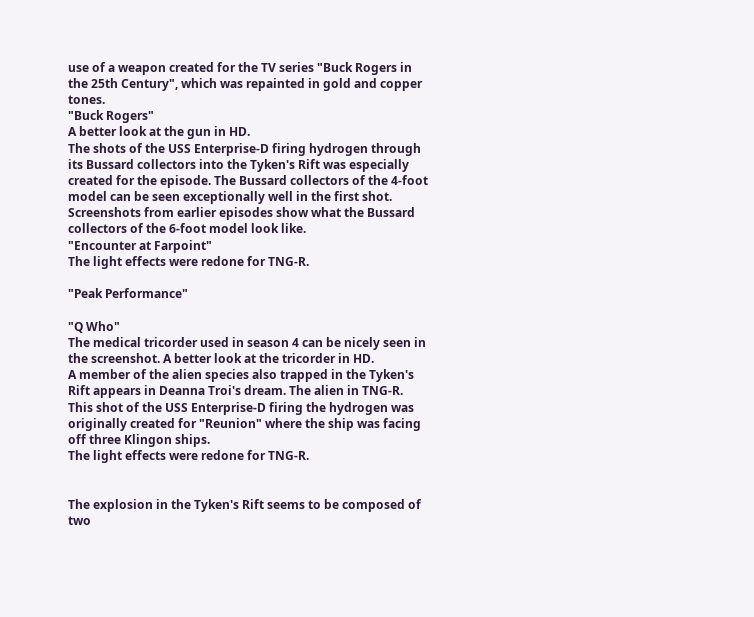use of a weapon created for the TV series "Buck Rogers in the 25th Century", which was repainted in gold and copper tones.
"Buck Rogers"
A better look at the gun in HD.
The shots of the USS Enterprise-D firing hydrogen through its Bussard collectors into the Tyken's Rift was especially created for the episode. The Bussard collectors of the 4-foot model can be seen exceptionally well in the first shot. Screenshots from earlier episodes show what the Bussard collectors of the 6-foot model look like.
"Encounter at Farpoint"
The light effects were redone for TNG-R.

"Peak Performance"

"Q Who"
The medical tricorder used in season 4 can be nicely seen in the screenshot. A better look at the tricorder in HD.
A member of the alien species also trapped in the Tyken's Rift appears in Deanna Troi's dream. The alien in TNG-R.
This shot of the USS Enterprise-D firing the hydrogen was originally created for "Reunion" where the ship was facing off three Klingon ships.
The light effects were redone for TNG-R.


The explosion in the Tyken's Rift seems to be composed of two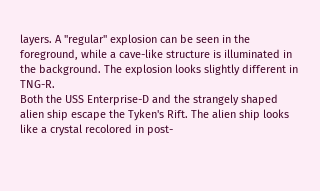layers. A "regular" explosion can be seen in the foreground, while a cave-like structure is illuminated in the background. The explosion looks slightly different in TNG-R.
Both the USS Enterprise-D and the strangely shaped alien ship escape the Tyken's Rift. The alien ship looks like a crystal recolored in post-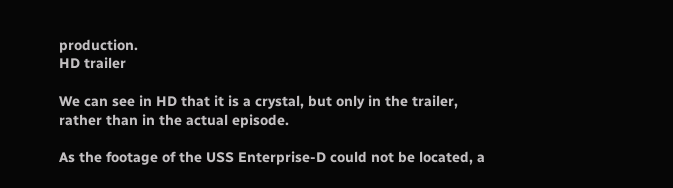production.
HD trailer

We can see in HD that it is a crystal, but only in the trailer, rather than in the actual episode.

As the footage of the USS Enterprise-D could not be located, a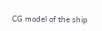CG model of the ship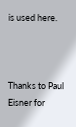is used here.



Thanks to Paul Eisner for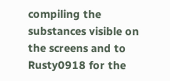compiling the substances visible on the screens and to Rusty0918 for the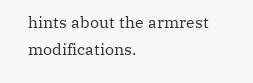hints about the armrest modifications.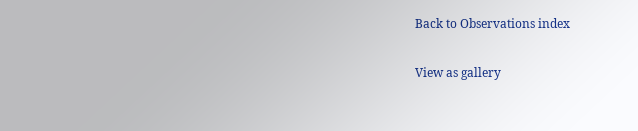Back to Observations index

View as gallery